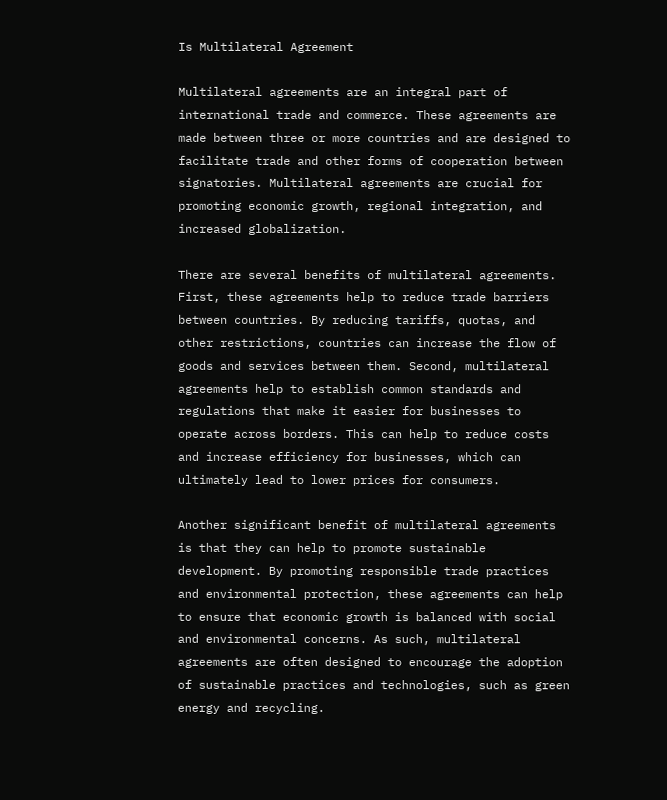Is Multilateral Agreement

Multilateral agreements are an integral part of international trade and commerce. These agreements are made between three or more countries and are designed to facilitate trade and other forms of cooperation between signatories. Multilateral agreements are crucial for promoting economic growth, regional integration, and increased globalization.

There are several benefits of multilateral agreements. First, these agreements help to reduce trade barriers between countries. By reducing tariffs, quotas, and other restrictions, countries can increase the flow of goods and services between them. Second, multilateral agreements help to establish common standards and regulations that make it easier for businesses to operate across borders. This can help to reduce costs and increase efficiency for businesses, which can ultimately lead to lower prices for consumers.

Another significant benefit of multilateral agreements is that they can help to promote sustainable development. By promoting responsible trade practices and environmental protection, these agreements can help to ensure that economic growth is balanced with social and environmental concerns. As such, multilateral agreements are often designed to encourage the adoption of sustainable practices and technologies, such as green energy and recycling.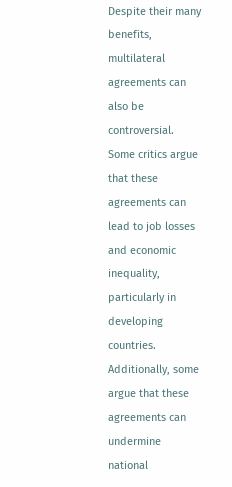Despite their many benefits, multilateral agreements can also be controversial. Some critics argue that these agreements can lead to job losses and economic inequality, particularly in developing countries. Additionally, some argue that these agreements can undermine national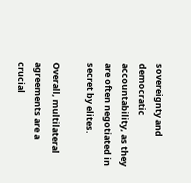sovereignty and democratic accountability, as they are often negotiated in secret by elites.

Overall, multilateral agreements are a crucial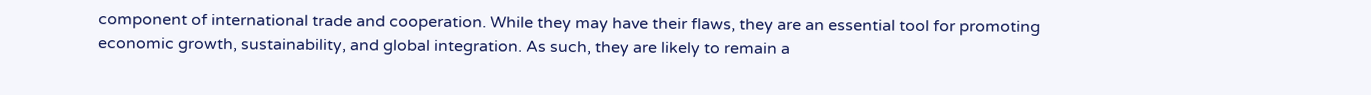component of international trade and cooperation. While they may have their flaws, they are an essential tool for promoting economic growth, sustainability, and global integration. As such, they are likely to remain a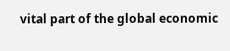vital part of the global economic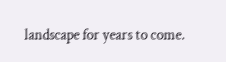landscape for years to come.